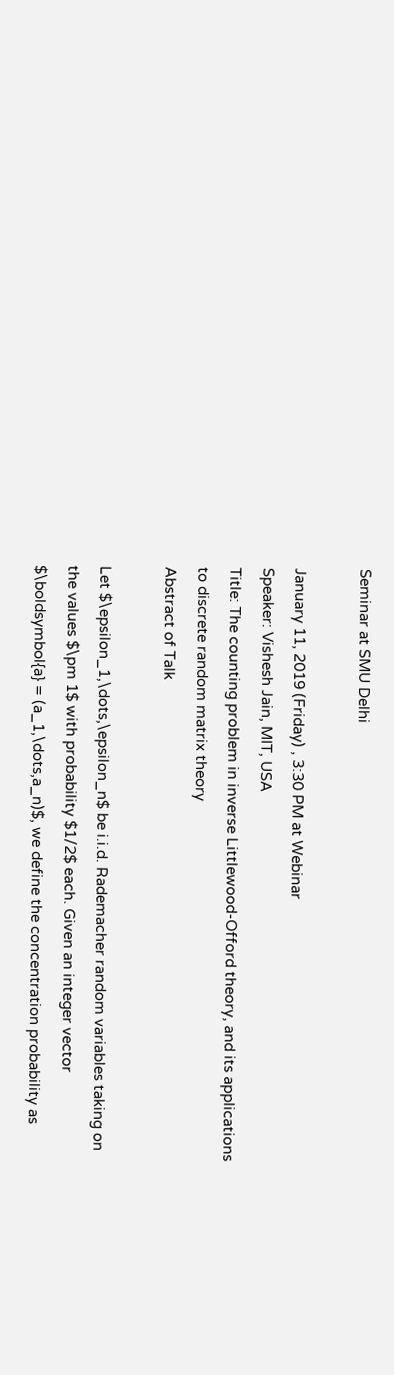Seminar at SMU Delhi

January 11, 2019 (Friday) , 3:30 PM at Webinar
Speaker: Vishesh Jain, MIT, USA
Title: The counting problem in inverse Littlewood-Offord theory, and its applications to discrete random matrix theory
Abstract of Talk

Let $\epsilon_1,\dots,\epsilon_n$ be i.i.d. Rademacher random variables taking on the values $\pm 1$ with probability $1/2$ each. Given an integer vector $\boldsymbol{a} = (a_1,\dots,a_n)$, we define the concentration probability as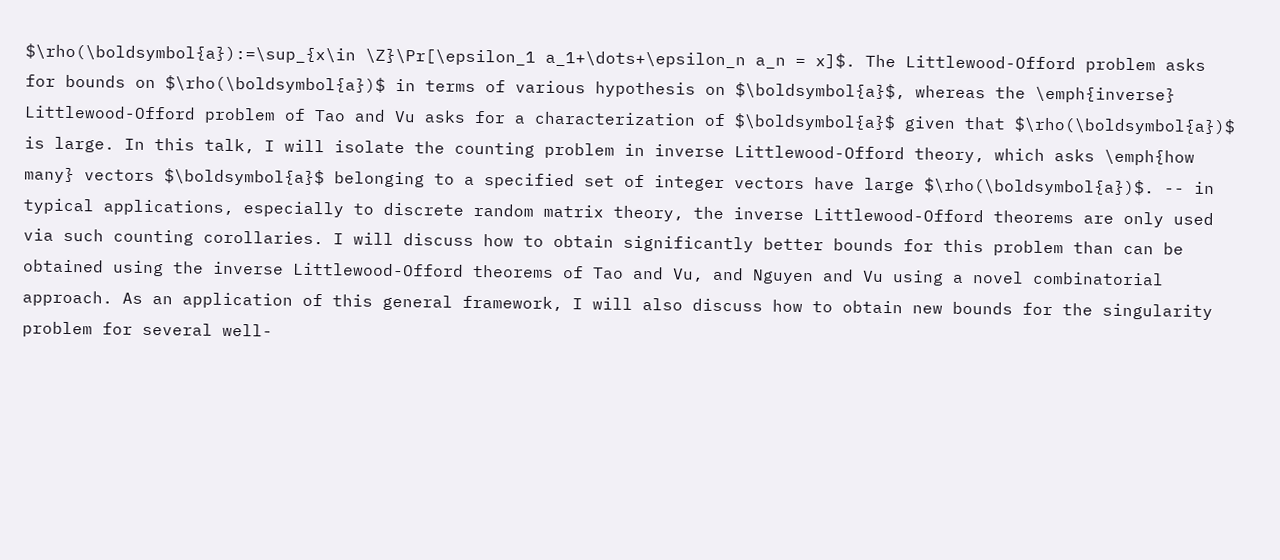$\rho(\boldsymbol{a}):=\sup_{x\in \Z}\Pr[\epsilon_1 a_1+\dots+\epsilon_n a_n = x]$. The Littlewood-Offord problem asks for bounds on $\rho(\boldsymbol{a})$ in terms of various hypothesis on $\boldsymbol{a}$, whereas the \emph{inverse} Littlewood-Offord problem of Tao and Vu asks for a characterization of $\boldsymbol{a}$ given that $\rho(\boldsymbol{a})$ is large. In this talk, I will isolate the counting problem in inverse Littlewood-Offord theory, which asks \emph{how many} vectors $\boldsymbol{a}$ belonging to a specified set of integer vectors have large $\rho(\boldsymbol{a})$. -- in typical applications, especially to discrete random matrix theory, the inverse Littlewood-Offord theorems are only used via such counting corollaries. I will discuss how to obtain significantly better bounds for this problem than can be obtained using the inverse Littlewood-Offord theorems of Tao and Vu, and Nguyen and Vu using a novel combinatorial approach. As an application of this general framework, I will also discuss how to obtain new bounds for the singularity problem for several well-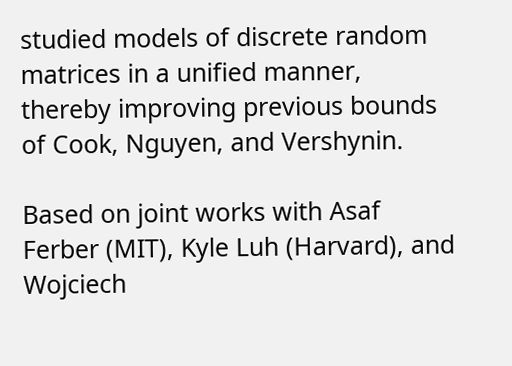studied models of discrete random matrices in a unified manner, thereby improving previous bounds of Cook, Nguyen, and Vershynin.

Based on joint works with Asaf Ferber (MIT), Kyle Luh (Harvard), and Wojciech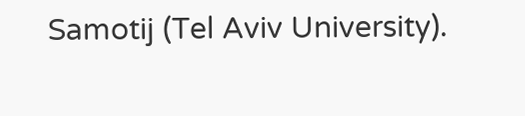Samotij (Tel Aviv University).